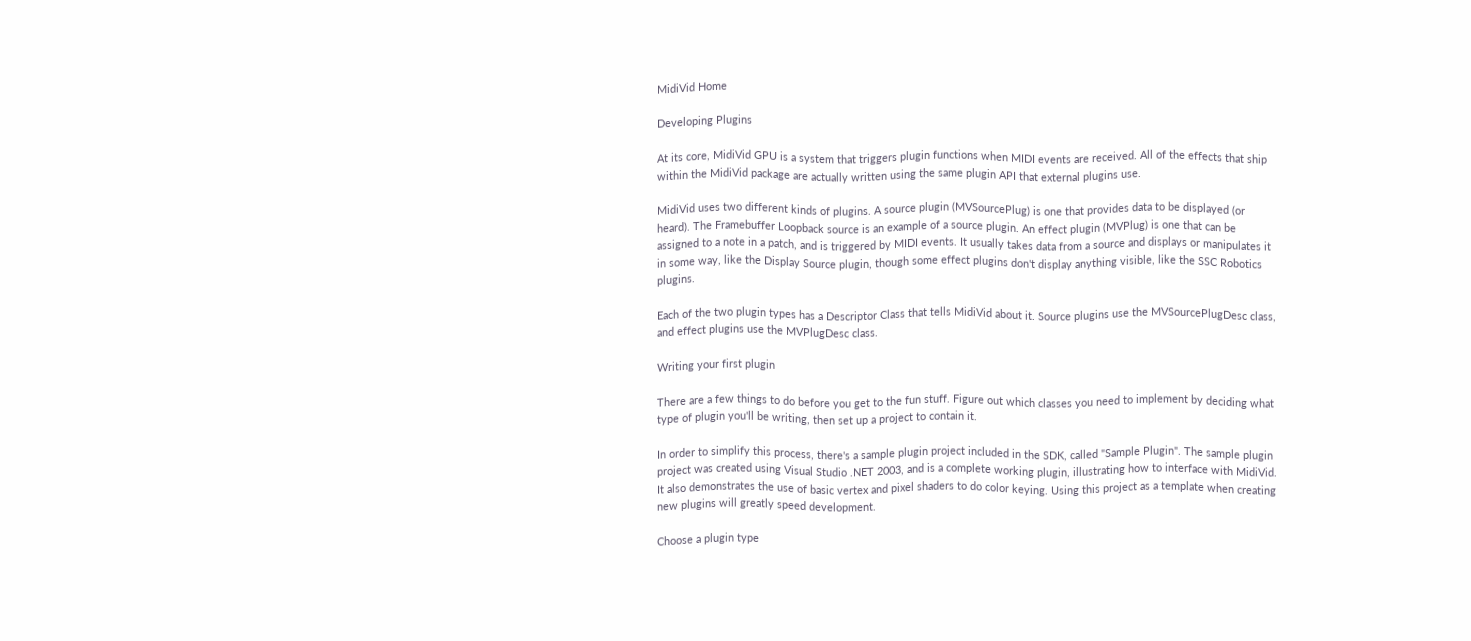MidiVid Home

Developing Plugins

At its core, MidiVid GPU is a system that triggers plugin functions when MIDI events are received. All of the effects that ship within the MidiVid package are actually written using the same plugin API that external plugins use.

MidiVid uses two different kinds of plugins. A source plugin (MVSourcePlug) is one that provides data to be displayed (or heard). The Framebuffer Loopback source is an example of a source plugin. An effect plugin (MVPlug) is one that can be assigned to a note in a patch, and is triggered by MIDI events. It usually takes data from a source and displays or manipulates it in some way, like the Display Source plugin, though some effect plugins don't display anything visible, like the SSC Robotics plugins.

Each of the two plugin types has a Descriptor Class that tells MidiVid about it. Source plugins use the MVSourcePlugDesc class, and effect plugins use the MVPlugDesc class.

Writing your first plugin

There are a few things to do before you get to the fun stuff. Figure out which classes you need to implement by deciding what type of plugin you'll be writing, then set up a project to contain it.

In order to simplify this process, there's a sample plugin project included in the SDK, called "Sample Plugin". The sample plugin project was created using Visual Studio .NET 2003, and is a complete working plugin, illustrating how to interface with MidiVid. It also demonstrates the use of basic vertex and pixel shaders to do color keying. Using this project as a template when creating new plugins will greatly speed development.

Choose a plugin type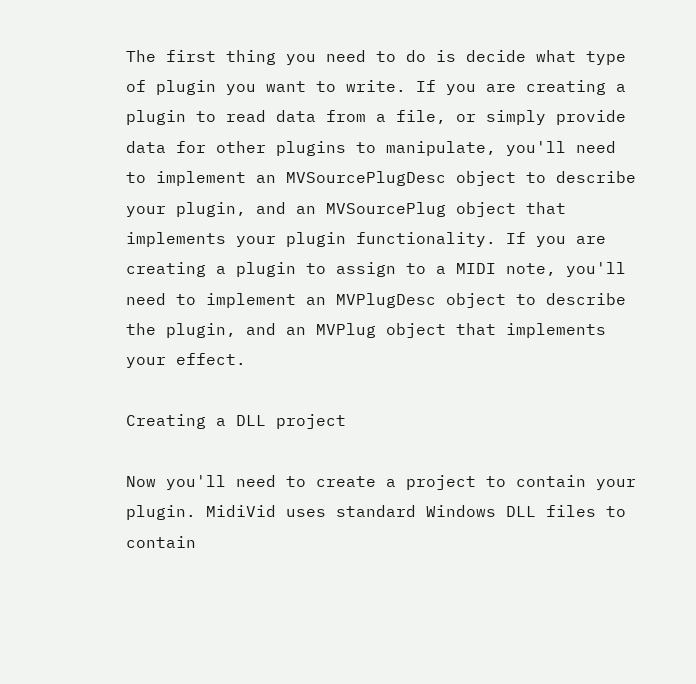The first thing you need to do is decide what type of plugin you want to write. If you are creating a plugin to read data from a file, or simply provide data for other plugins to manipulate, you'll need to implement an MVSourcePlugDesc object to describe your plugin, and an MVSourcePlug object that implements your plugin functionality. If you are creating a plugin to assign to a MIDI note, you'll need to implement an MVPlugDesc object to describe the plugin, and an MVPlug object that implements your effect.

Creating a DLL project

Now you'll need to create a project to contain your plugin. MidiVid uses standard Windows DLL files to contain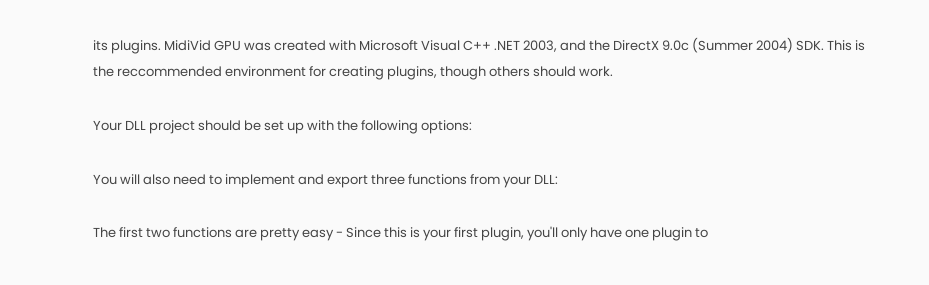its plugins. MidiVid GPU was created with Microsoft Visual C++ .NET 2003, and the DirectX 9.0c (Summer 2004) SDK. This is the reccommended environment for creating plugins, though others should work.

Your DLL project should be set up with the following options:

You will also need to implement and export three functions from your DLL:

The first two functions are pretty easy - Since this is your first plugin, you'll only have one plugin to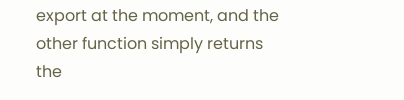export at the moment, and the other function simply returns the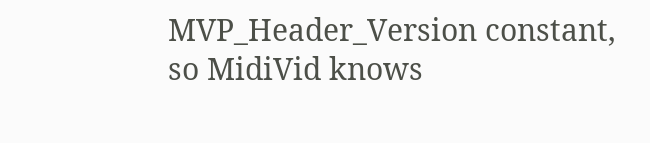MVP_Header_Version constant, so MidiVid knows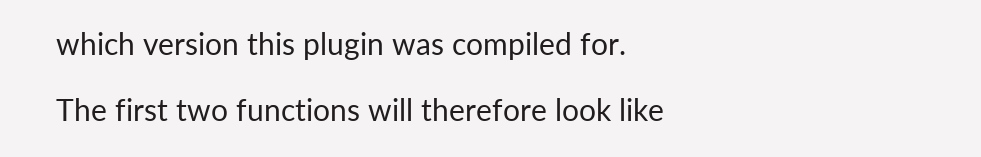which version this plugin was compiled for.

The first two functions will therefore look like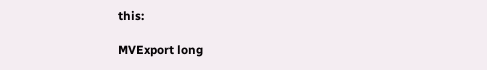this:

MVExport long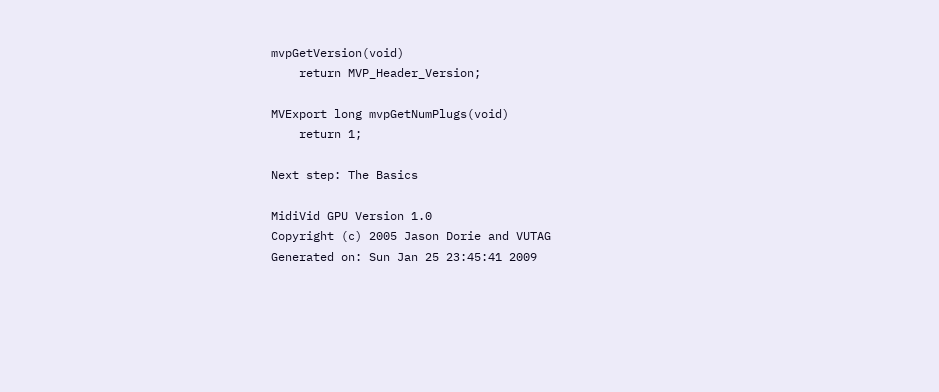mvpGetVersion(void)
    return MVP_Header_Version;

MVExport long mvpGetNumPlugs(void)
    return 1;

Next step: The Basics

MidiVid GPU Version 1.0
Copyright (c) 2005 Jason Dorie and VUTAG
Generated on: Sun Jan 25 23:45:41 2009